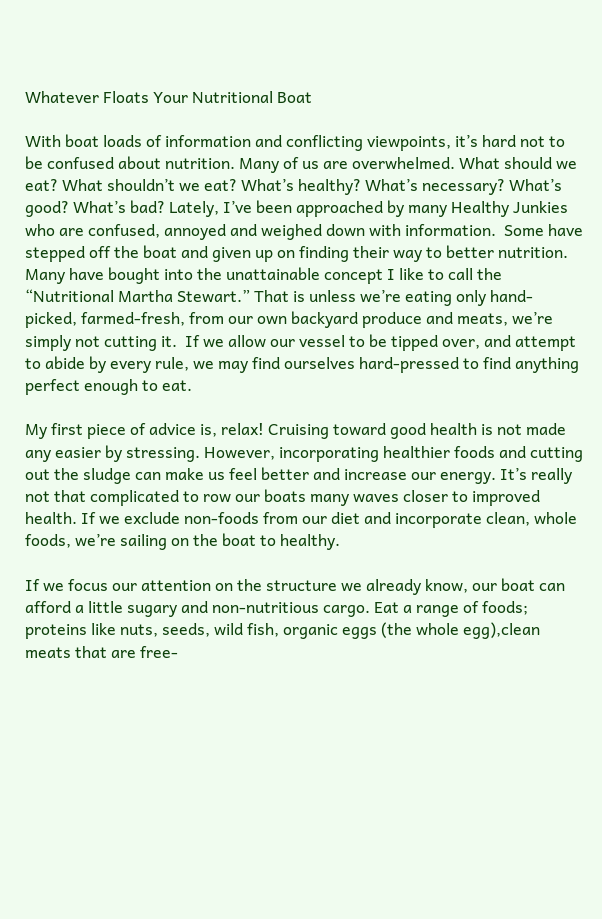Whatever Floats Your Nutritional Boat

With boat loads of information and conflicting viewpoints, it’s hard not to be confused about nutrition. Many of us are overwhelmed. What should we eat? What shouldn’t we eat? What’s healthy? What’s necessary? What’s good? What’s bad? Lately, I’ve been approached by many Healthy Junkies who are confused, annoyed and weighed down with information.  Some have stepped off the boat and given up on finding their way to better nutrition. Many have bought into the unattainable concept I like to call the “Nutritional Martha Stewart.” That is unless we’re eating only hand-picked, farmed-fresh, from our own backyard produce and meats, we’re simply not cutting it.  If we allow our vessel to be tipped over, and attempt to abide by every rule, we may find ourselves hard-pressed to find anything perfect enough to eat.

My first piece of advice is, relax! Cruising toward good health is not made any easier by stressing. However, incorporating healthier foods and cutting out the sludge can make us feel better and increase our energy. It’s really not that complicated to row our boats many waves closer to improved health. If we exclude non-foods from our diet and incorporate clean, whole foods, we’re sailing on the boat to healthy.

If we focus our attention on the structure we already know, our boat can afford a little sugary and non-nutritious cargo. Eat a range of foods; proteins like nuts, seeds, wild fish, organic eggs (the whole egg),clean meats that are free-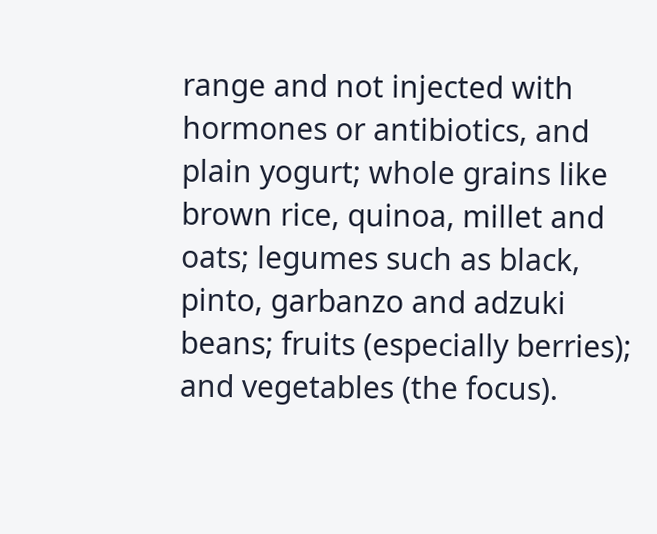range and not injected with hormones or antibiotics, and plain yogurt; whole grains like brown rice, quinoa, millet and oats; legumes such as black, pinto, garbanzo and adzuki beans; fruits (especially berries); and vegetables (the focus).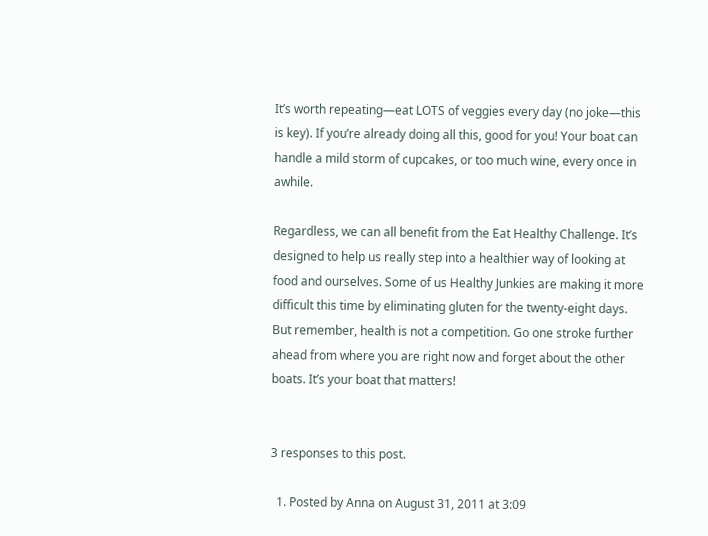It’s worth repeating—eat LOTS of veggies every day (no joke—this is key). If you’re already doing all this, good for you! Your boat can handle a mild storm of cupcakes, or too much wine, every once in awhile.

Regardless, we can all benefit from the Eat Healthy Challenge. It’s designed to help us really step into a healthier way of looking at food and ourselves. Some of us Healthy Junkies are making it more difficult this time by eliminating gluten for the twenty-eight days. But remember, health is not a competition. Go one stroke further ahead from where you are right now and forget about the other boats. It’s your boat that matters!


3 responses to this post.

  1. Posted by Anna on August 31, 2011 at 3:09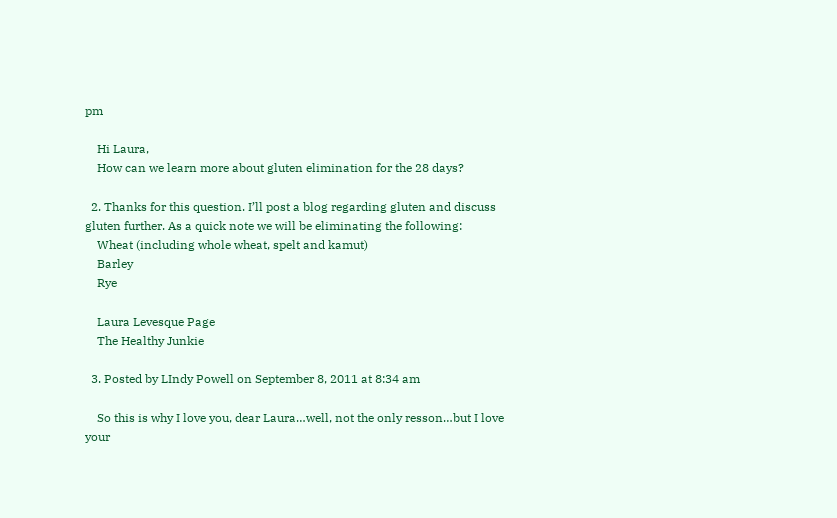pm

    Hi Laura,
    How can we learn more about gluten elimination for the 28 days?

  2. Thanks for this question. I’ll post a blog regarding gluten and discuss gluten further. As a quick note we will be eliminating the following:
    Wheat (including whole wheat, spelt and kamut)
    Barley
    Rye

    Laura Levesque Page
    The Healthy Junkie

  3. Posted by LIndy Powell on September 8, 2011 at 8:34 am

    So this is why I love you, dear Laura…well, not the only resson…but I love your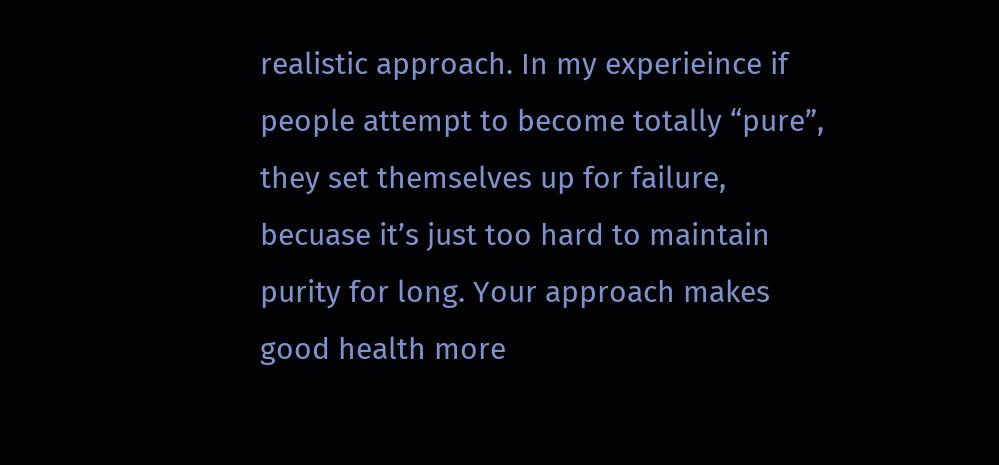realistic approach. In my experieince if people attempt to become totally “pure”, they set themselves up for failure, becuase it’s just too hard to maintain purity for long. Your approach makes good health more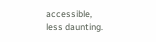accessible, less daunting.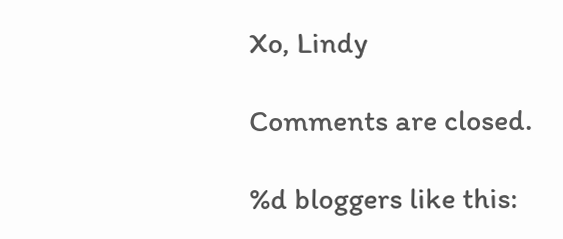Xo, Lindy

Comments are closed.

%d bloggers like this: